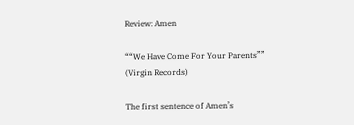Review: Amen

““We Have Come For Your Parents””
(Virgin Records)

The first sentence of Amen’s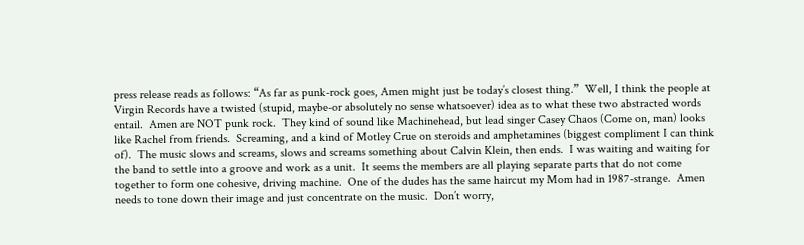press release reads as follows: “As far as punk-rock goes, Amen might just be today’s closest thing.”  Well, I think the people at Virgin Records have a twisted (stupid, maybe-or absolutely no sense whatsoever) idea as to what these two abstracted words entail.  Amen are NOT punk rock.  They kind of sound like Machinehead, but lead singer Casey Chaos (Come on, man) looks like Rachel from friends.  Screaming, and a kind of Motley Crue on steroids and amphetamines (biggest compliment I can think of).  The music slows and screams, slows and screams something about Calvin Klein, then ends.  I was waiting and waiting for the band to settle into a groove and work as a unit.  It seems the members are all playing separate parts that do not come together to form one cohesive, driving machine.  One of the dudes has the same haircut my Mom had in 1987-strange.  Amen needs to tone down their image and just concentrate on the music.  Don’t worry,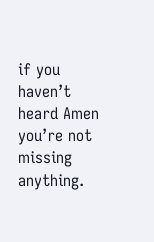if you haven’t heard Amen you’re not missing anything.